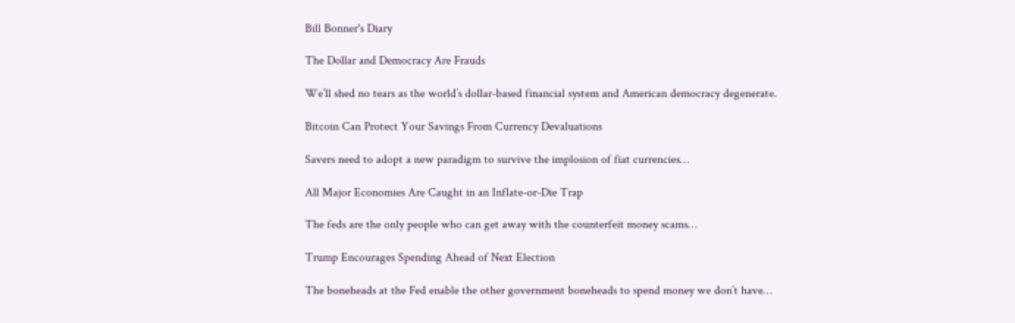Bill Bonner's Diary

The Dollar and Democracy Are Frauds

We’ll shed no tears as the world’s dollar-based financial system and American democracy degenerate.

Bitcoin Can Protect Your Savings From Currency Devaluations

Savers need to adopt a new paradigm to survive the implosion of fiat currencies…

All Major Economies Are Caught in an Inflate-or-Die Trap

The feds are the only people who can get away with the counterfeit money scams…

Trump Encourages Spending Ahead of Next Election

The boneheads at the Fed enable the other government boneheads to spend money we don’t have…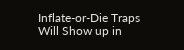Inflate-or-Die Traps Will Show up in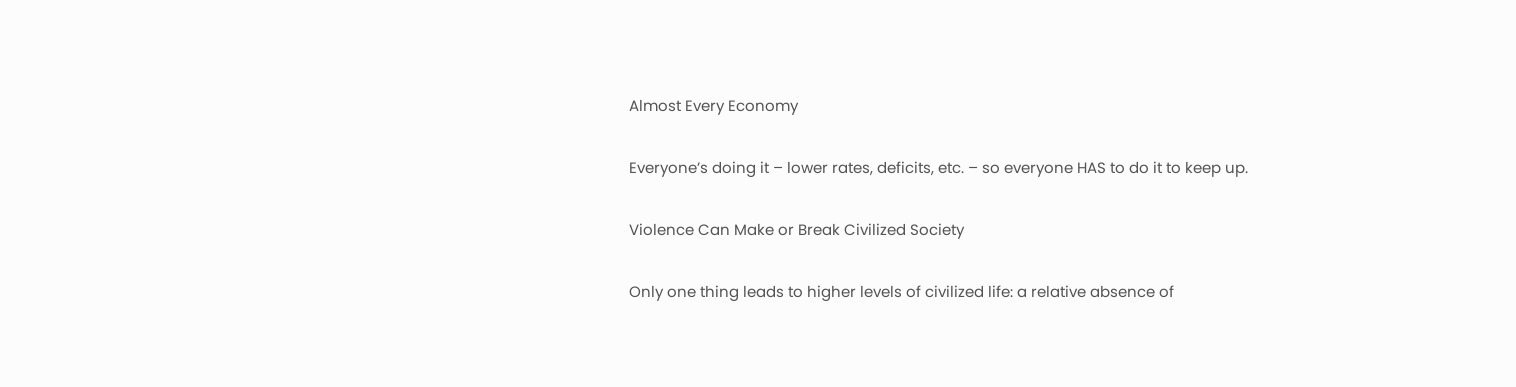Almost Every Economy

Everyone’s doing it – lower rates, deficits, etc. – so everyone HAS to do it to keep up.

Violence Can Make or Break Civilized Society

Only one thing leads to higher levels of civilized life: a relative absence of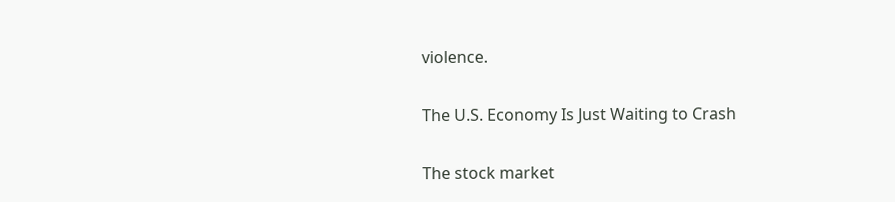violence.

The U.S. Economy Is Just Waiting to Crash

The stock market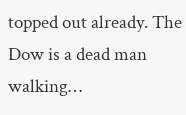topped out already. The Dow is a dead man walking…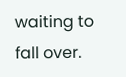waiting to fall over.